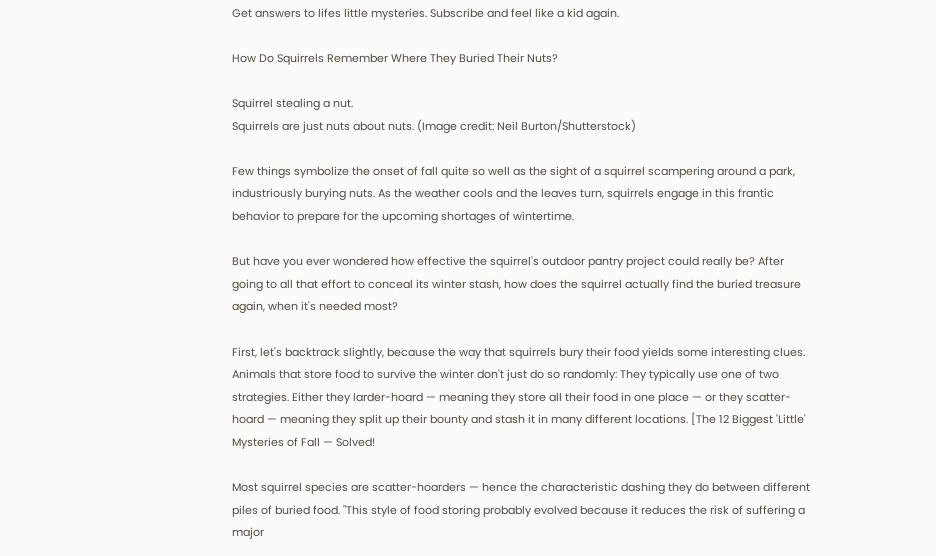Get answers to lifes little mysteries. Subscribe and feel like a kid again.

How Do Squirrels Remember Where They Buried Their Nuts?

Squirrel stealing a nut.
Squirrels are just nuts about nuts. (Image credit: Neil Burton/Shutterstock)

Few things symbolize the onset of fall quite so well as the sight of a squirrel scampering around a park, industriously burying nuts. As the weather cools and the leaves turn, squirrels engage in this frantic behavior to prepare for the upcoming shortages of wintertime.

But have you ever wondered how effective the squirrel's outdoor pantry project could really be? After going to all that effort to conceal its winter stash, how does the squirrel actually find the buried treasure again, when it's needed most?

First, let's backtrack slightly, because the way that squirrels bury their food yields some interesting clues. Animals that store food to survive the winter don't just do so randomly: They typically use one of two strategies. Either they larder-hoard — meaning they store all their food in one place — or they scatter-hoard — meaning they split up their bounty and stash it in many different locations. [The 12 Biggest 'Little' Mysteries of Fall — Solved!

Most squirrel species are scatter-hoarders — hence the characteristic dashing they do between different piles of buried food. "This style of food storing probably evolved because it reduces the risk of suffering a major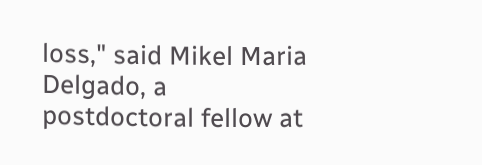loss," said Mikel Maria Delgado, a postdoctoral fellow at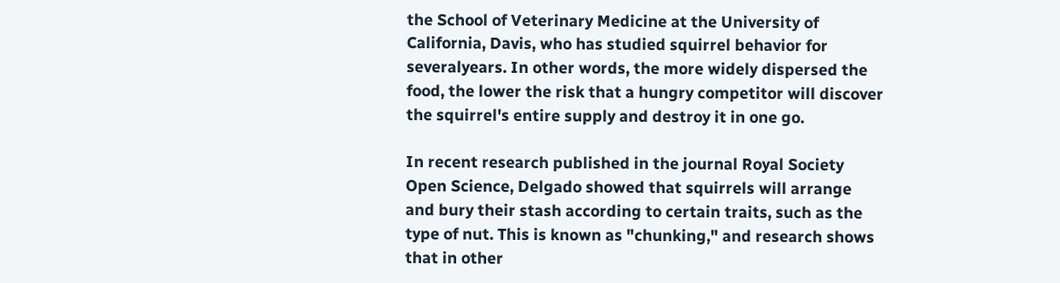the School of Veterinary Medicine at the University of California, Davis, who has studied squirrel behavior for severalyears. In other words, the more widely dispersed the food, the lower the risk that a hungry competitor will discover the squirrel's entire supply and destroy it in one go.

In recent research published in the journal Royal Society Open Science, Delgado showed that squirrels will arrange and bury their stash according to certain traits, such as the type of nut. This is known as "chunking," and research shows that in other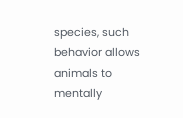species, such behavior allows animals to mentally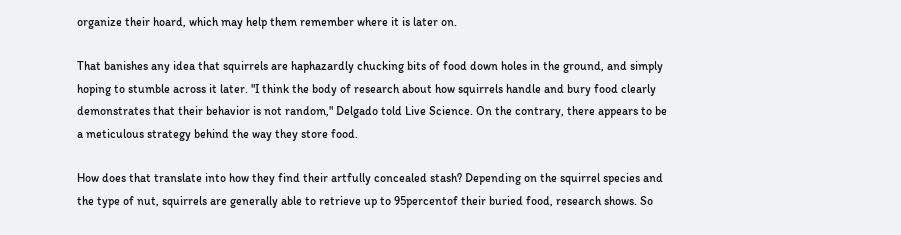organize their hoard, which may help them remember where it is later on.

That banishes any idea that squirrels are haphazardly chucking bits of food down holes in the ground, and simply hoping to stumble across it later. "I think the body of research about how squirrels handle and bury food clearly demonstrates that their behavior is not random," Delgado told Live Science. On the contrary, there appears to be a meticulous strategy behind the way they store food.

How does that translate into how they find their artfully concealed stash? Depending on the squirrel species and the type of nut, squirrels are generally able to retrieve up to 95percentof their buried food, research shows. So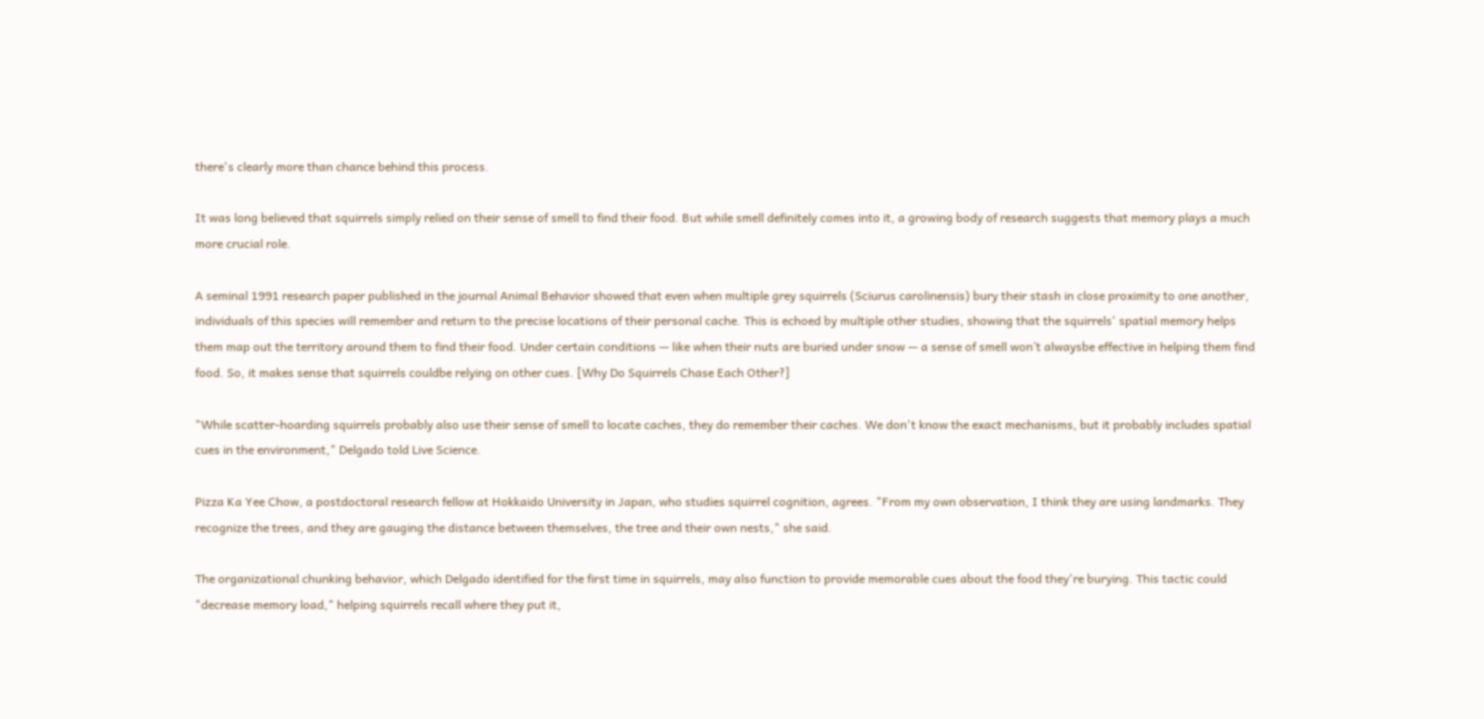there's clearly more than chance behind this process.

It was long believed that squirrels simply relied on their sense of smell to find their food. But while smell definitely comes into it, a growing body of research suggests that memory plays a much more crucial role.

A seminal 1991 research paper published in the journal Animal Behavior showed that even when multiple grey squirrels (Sciurus carolinensis) bury their stash in close proximity to one another, individuals of this species will remember and return to the precise locations of their personal cache. This is echoed by multiple other studies, showing that the squirrels' spatial memory helps them map out the territory around them to find their food. Under certain conditions — like when their nuts are buried under snow — a sense of smell won’t alwaysbe effective in helping them find food. So, it makes sense that squirrels couldbe relying on other cues. [Why Do Squirrels Chase Each Other?]

"While scatter-hoarding squirrels probably also use their sense of smell to locate caches, they do remember their caches. We don't know the exact mechanisms, but it probably includes spatial cues in the environment," Delgado told Live Science.

Pizza Ka Yee Chow, a postdoctoral research fellow at Hokkaido University in Japan, who studies squirrel cognition, agrees. "From my own observation, I think they are using landmarks. They recognize the trees, and they are gauging the distance between themselves, the tree and their own nests," she said.

The organizational chunking behavior, which Delgado identified for the first time in squirrels, may also function to provide memorable cues about the food they're burying. This tactic could "decrease memory load," helping squirrels recall where they put it,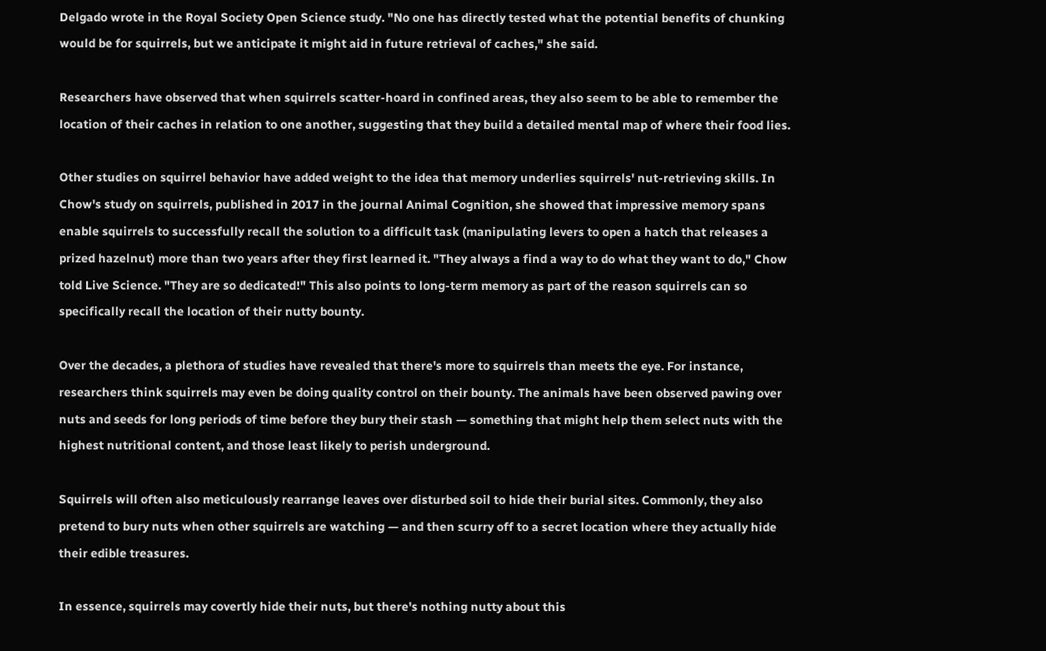Delgado wrote in the Royal Society Open Science study. "No one has directly tested what the potential benefits of chunking would be for squirrels, but we anticipate it might aid in future retrieval of caches," she said.

Researchers have observed that when squirrels scatter-hoard in confined areas, they also seem to be able to remember the location of their caches in relation to one another, suggesting that they build a detailed mental map of where their food lies.

Other studies on squirrel behavior have added weight to the idea that memory underlies squirrels' nut-retrieving skills. In Chow's study on squirrels, published in 2017 in the journal Animal Cognition, she showed that impressive memory spans enable squirrels to successfully recall the solution to a difficult task (manipulating levers to open a hatch that releases a prized hazelnut) more than two years after they first learned it. "They always a find a way to do what they want to do," Chow told Live Science. "They are so dedicated!" This also points to long-term memory as part of the reason squirrels can so specifically recall the location of their nutty bounty.

Over the decades, a plethora of studies have revealed that there's more to squirrels than meets the eye. For instance, researchers think squirrels may even be doing quality control on their bounty. The animals have been observed pawing over nuts and seeds for long periods of time before they bury their stash — something that might help them select nuts with the highest nutritional content, and those least likely to perish underground.

Squirrels will often also meticulously rearrange leaves over disturbed soil to hide their burial sites. Commonly, they also pretend to bury nuts when other squirrels are watching — and then scurry off to a secret location where they actually hide their edible treasures.

In essence, squirrels may covertly hide their nuts, but there's nothing nutty about this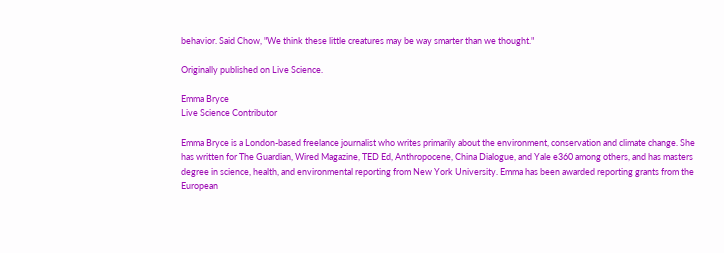behavior. Said Chow, "We think these little creatures may be way smarter than we thought."

Originally published on Live Science.

Emma Bryce
Live Science Contributor

Emma Bryce is a London-based freelance journalist who writes primarily about the environment, conservation and climate change. She has written for The Guardian, Wired Magazine, TED Ed, Anthropocene, China Dialogue, and Yale e360 among others, and has masters degree in science, health, and environmental reporting from New York University. Emma has been awarded reporting grants from the European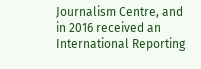Journalism Centre, and in 2016 received an International Reporting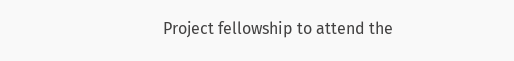Project fellowship to attend the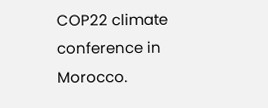COP22 climate conference in Morocco.